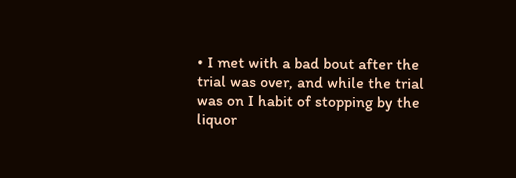• I met with a bad bout after the trial was over, and while the trial was on I habit of stopping by the liquor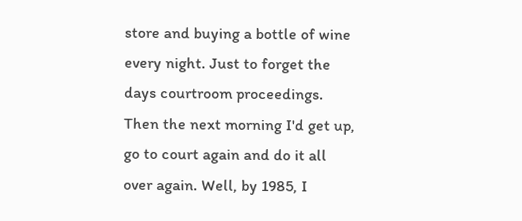store and buying a bottle of wine every night. Just to forget the days courtroom proceedings. Then the next morning I'd get up, go to court again and do it all over again. Well, by 1985, I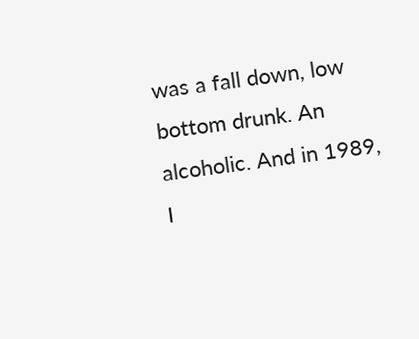was a fall down, low bottom drunk. An alcoholic. And in 1989, I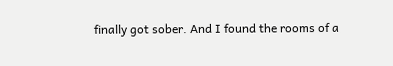finally got sober. And I found the rooms of a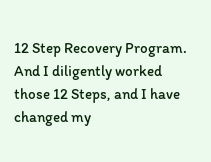12 Step Recovery Program. And I diligently worked those 12 Steps, and I have changed my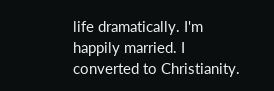life dramatically. I'm happily married. I converted to Christianity.